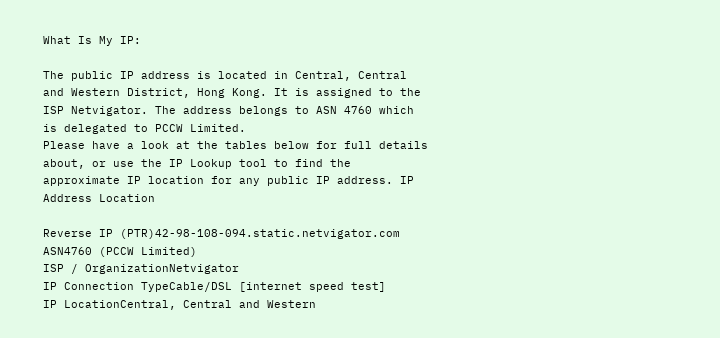What Is My IP:

The public IP address is located in Central, Central and Western District, Hong Kong. It is assigned to the ISP Netvigator. The address belongs to ASN 4760 which is delegated to PCCW Limited.
Please have a look at the tables below for full details about, or use the IP Lookup tool to find the approximate IP location for any public IP address. IP Address Location

Reverse IP (PTR)42-98-108-094.static.netvigator.com
ASN4760 (PCCW Limited)
ISP / OrganizationNetvigator
IP Connection TypeCable/DSL [internet speed test]
IP LocationCentral, Central and Western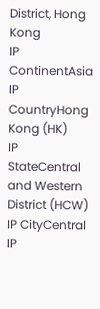District, Hong Kong
IP ContinentAsia
IP CountryHong Kong (HK)
IP StateCentral and Western District (HCW)
IP CityCentral
IP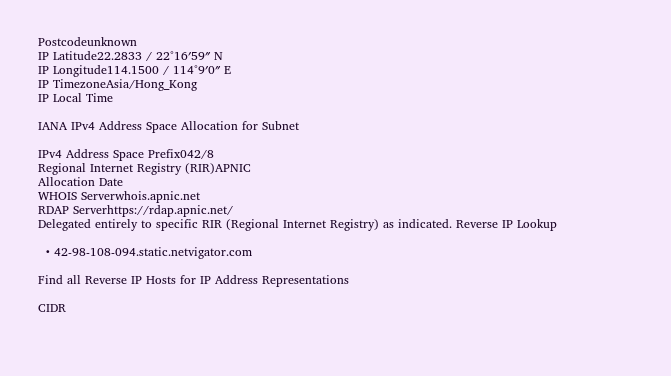Postcodeunknown
IP Latitude22.2833 / 22°16′59″ N
IP Longitude114.1500 / 114°9′0″ E
IP TimezoneAsia/Hong_Kong
IP Local Time

IANA IPv4 Address Space Allocation for Subnet

IPv4 Address Space Prefix042/8
Regional Internet Registry (RIR)APNIC
Allocation Date
WHOIS Serverwhois.apnic.net
RDAP Serverhttps://rdap.apnic.net/
Delegated entirely to specific RIR (Regional Internet Registry) as indicated. Reverse IP Lookup

  • 42-98-108-094.static.netvigator.com

Find all Reverse IP Hosts for IP Address Representations

CIDR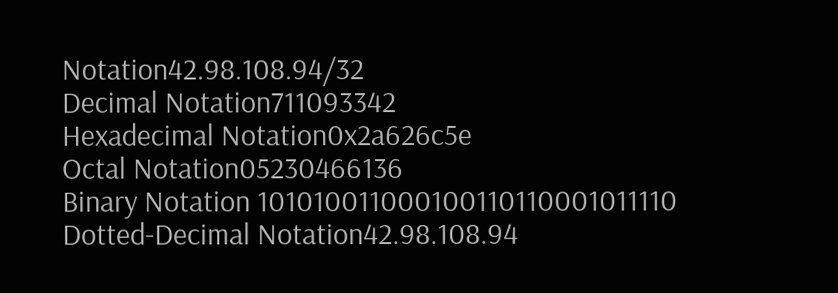Notation42.98.108.94/32
Decimal Notation711093342
Hexadecimal Notation0x2a626c5e
Octal Notation05230466136
Binary Notation 101010011000100110110001011110
Dotted-Decimal Notation42.98.108.94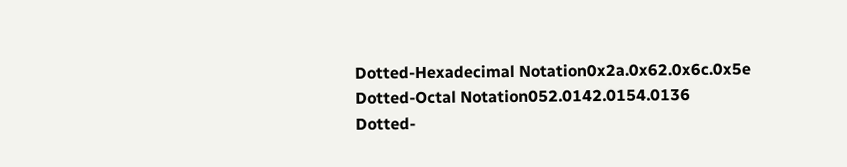Dotted-Hexadecimal Notation0x2a.0x62.0x6c.0x5e
Dotted-Octal Notation052.0142.0154.0136
Dotted-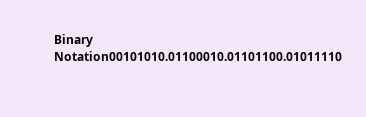Binary Notation00101010.01100010.01101100.01011110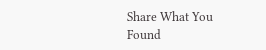Share What You Found